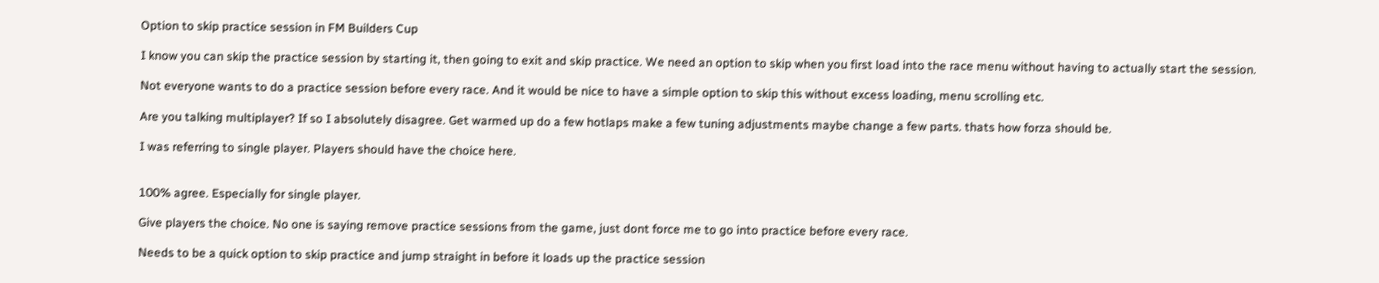Option to skip practice session in FM Builders Cup

I know you can skip the practice session by starting it, then going to exit and skip practice. We need an option to skip when you first load into the race menu without having to actually start the session.

Not everyone wants to do a practice session before every race. And it would be nice to have a simple option to skip this without excess loading, menu scrolling etc.

Are you talking multiplayer? If so I absolutely disagree. Get warmed up do a few hotlaps make a few tuning adjustments maybe change a few parts. thats how forza should be.

I was referring to single player. Players should have the choice here.


100% agree. Especially for single player.

Give players the choice. No one is saying remove practice sessions from the game, just dont force me to go into practice before every race.

Needs to be a quick option to skip practice and jump straight in before it loads up the practice session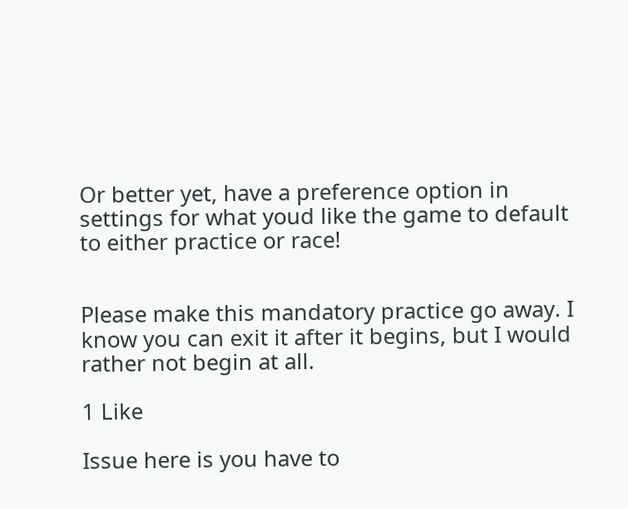Or better yet, have a preference option in settings for what youd like the game to default to either practice or race!


Please make this mandatory practice go away. I know you can exit it after it begins, but I would rather not begin at all.

1 Like

Issue here is you have to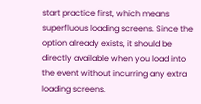start practice first, which means superfluous loading screens. Since the option already exists, it should be directly available when you load into the event without incurring any extra loading screens.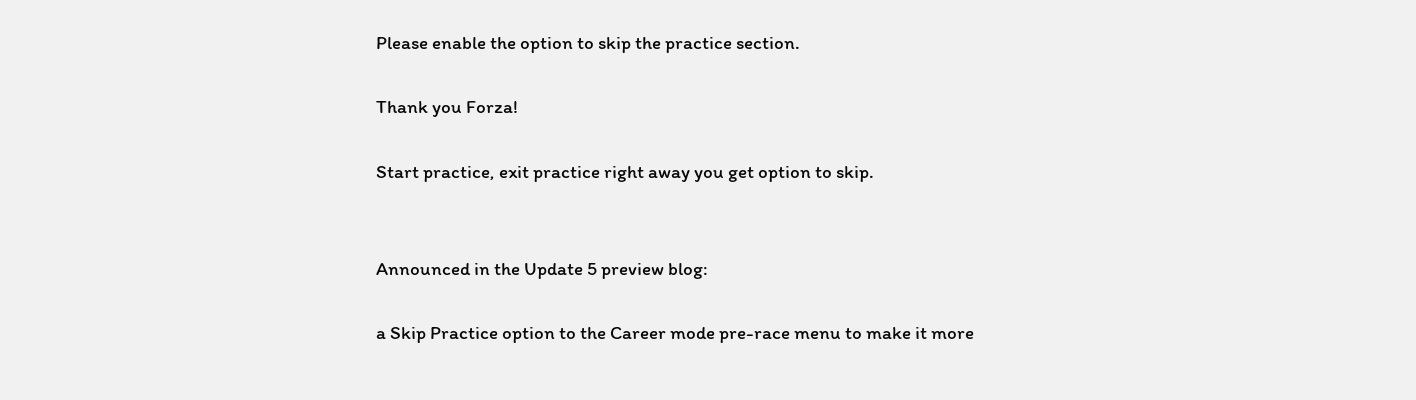Please enable the option to skip the practice section.

Thank you Forza!

Start practice, exit practice right away you get option to skip.


Announced in the Update 5 preview blog:

a Skip Practice option to the Career mode pre-race menu to make it more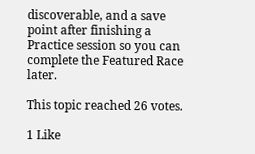discoverable, and a save point after finishing a Practice session so you can complete the Featured Race later.

This topic reached 26 votes.

1 Like